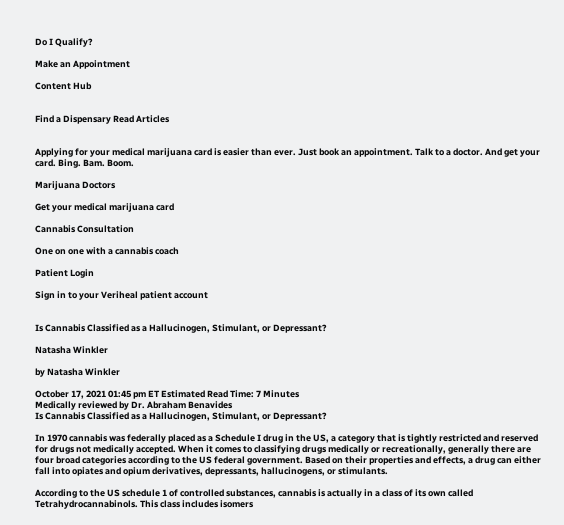Do I Qualify?

Make an Appointment

Content Hub


Find a Dispensary Read Articles


Applying for your medical marijuana card is easier than ever. Just book an appointment. Talk to a doctor. And get your card. Bing. Bam. Boom.

Marijuana Doctors

Get your medical marijuana card

Cannabis Consultation

One on one with a cannabis coach

Patient Login

Sign in to your Veriheal patient account


Is Cannabis Classified as a Hallucinogen, Stimulant, or Depressant?

Natasha Winkler

by Natasha Winkler

October 17, 2021 01:45 pm ET Estimated Read Time: 7 Minutes
Medically reviewed by Dr. Abraham Benavides
Is Cannabis Classified as a Hallucinogen, Stimulant, or Depressant?

In 1970 cannabis was federally placed as a Schedule I drug in the US, a category that is tightly restricted and reserved for drugs not medically accepted. When it comes to classifying drugs medically or recreationally, generally there are four broad categories according to the US federal government. Based on their properties and effects, a drug can either fall into opiates and opium derivatives, depressants, hallucinogens, or stimulants.

According to the US schedule 1 of controlled substances, cannabis is actually in a class of its own called Tetrahydrocannabinols. This class includes isomers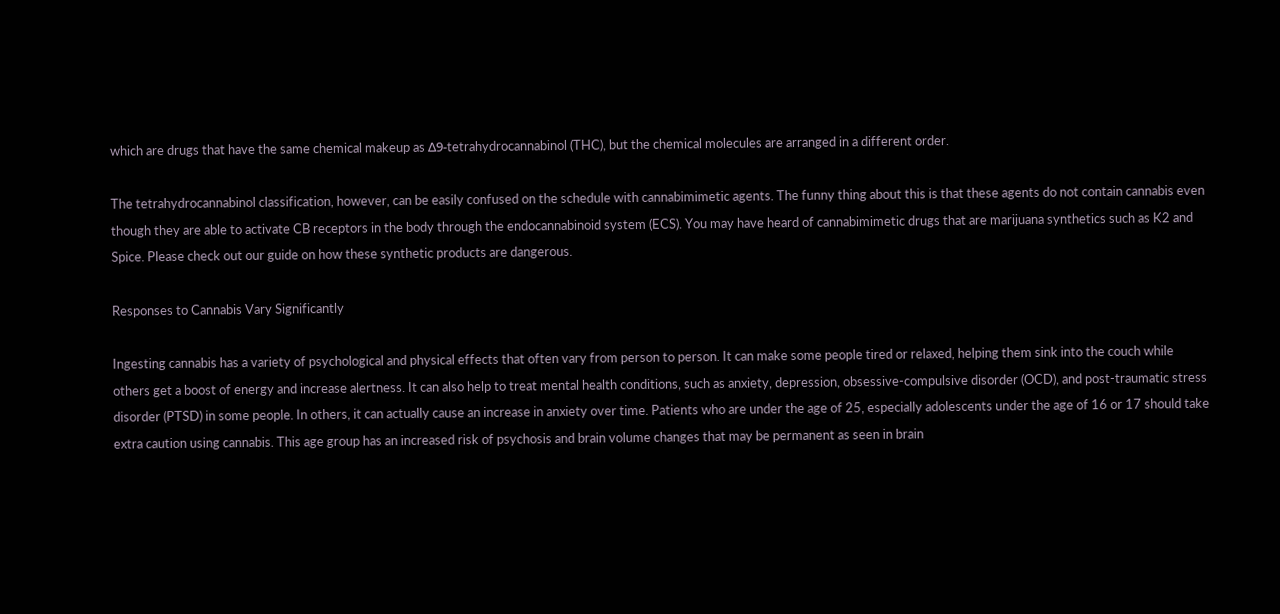which are drugs that have the same chemical makeup as Δ9-tetrahydrocannabinol (THC), but the chemical molecules are arranged in a different order.

The tetrahydrocannabinol classification, however, can be easily confused on the schedule with cannabimimetic agents. The funny thing about this is that these agents do not contain cannabis even though they are able to activate CB receptors in the body through the endocannabinoid system (ECS). You may have heard of cannabimimetic drugs that are marijuana synthetics such as K2 and Spice. Please check out our guide on how these synthetic products are dangerous.

Responses to Cannabis Vary Significantly

Ingesting cannabis has a variety of psychological and physical effects that often vary from person to person. It can make some people tired or relaxed, helping them sink into the couch while others get a boost of energy and increase alertness. It can also help to treat mental health conditions, such as anxiety, depression, obsessive-compulsive disorder (OCD), and post-traumatic stress disorder (PTSD) in some people. In others, it can actually cause an increase in anxiety over time. Patients who are under the age of 25, especially adolescents under the age of 16 or 17 should take extra caution using cannabis. This age group has an increased risk of psychosis and brain volume changes that may be permanent as seen in brain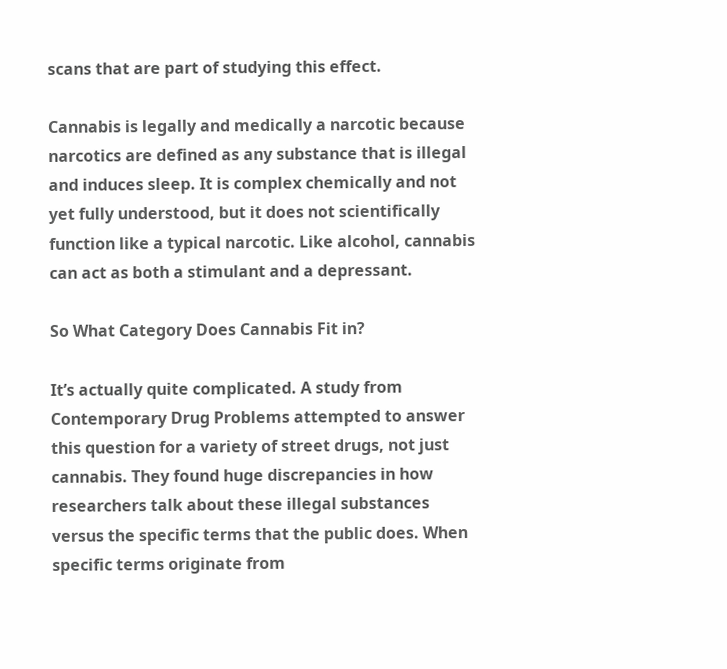scans that are part of studying this effect.

Cannabis is legally and medically a narcotic because narcotics are defined as any substance that is illegal and induces sleep. It is complex chemically and not yet fully understood, but it does not scientifically function like a typical narcotic. Like alcohol, cannabis can act as both a stimulant and a depressant.

So What Category Does Cannabis Fit in?

It’s actually quite complicated. A study from Contemporary Drug Problems attempted to answer this question for a variety of street drugs, not just cannabis. They found huge discrepancies in how researchers talk about these illegal substances versus the specific terms that the public does. When specific terms originate from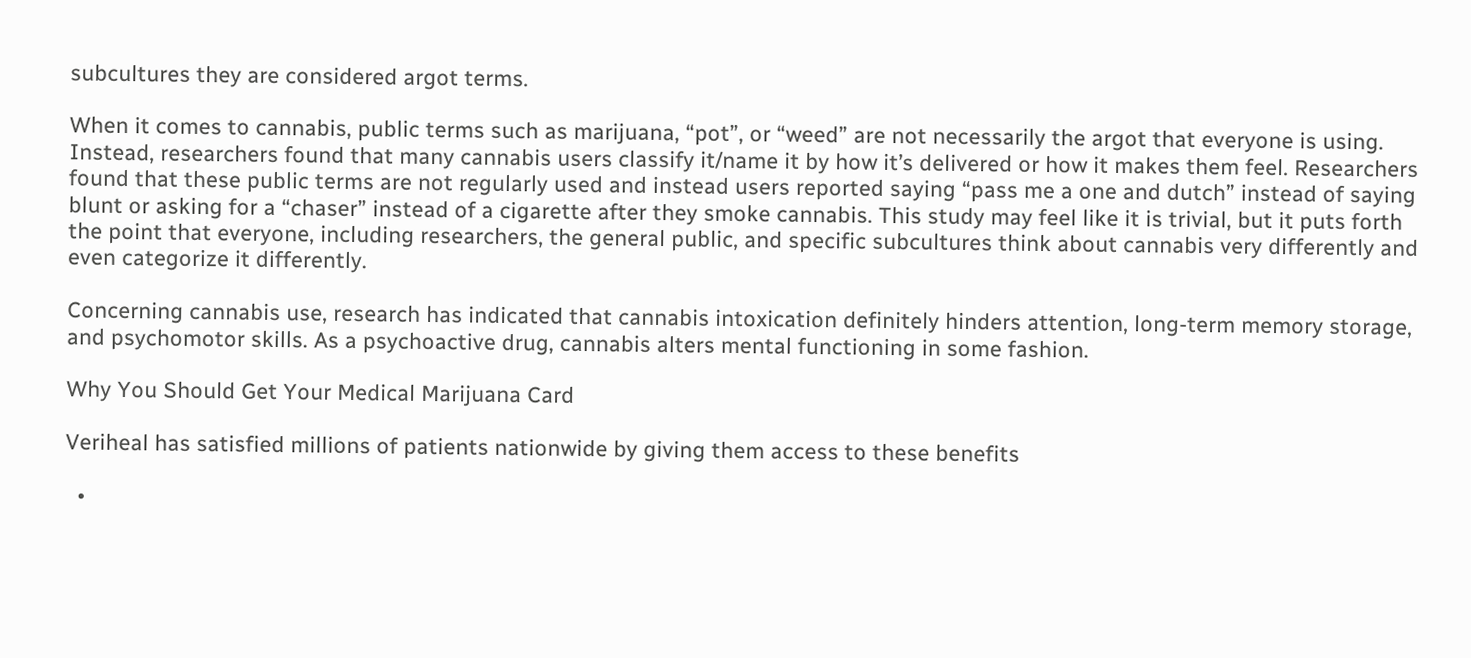subcultures they are considered argot terms.

When it comes to cannabis, public terms such as marijuana, “pot”, or “weed” are not necessarily the argot that everyone is using. Instead, researchers found that many cannabis users classify it/name it by how it’s delivered or how it makes them feel. Researchers found that these public terms are not regularly used and instead users reported saying “pass me a one and dutch” instead of saying blunt or asking for a “chaser” instead of a cigarette after they smoke cannabis. This study may feel like it is trivial, but it puts forth the point that everyone, including researchers, the general public, and specific subcultures think about cannabis very differently and even categorize it differently.

Concerning cannabis use, research has indicated that cannabis intoxication definitely hinders attention, long-term memory storage, and psychomotor skills. As a psychoactive drug, cannabis alters mental functioning in some fashion.

Why You Should Get Your Medical Marijuana Card

Veriheal has satisfied millions of patients nationwide by giving them access to these benefits

  •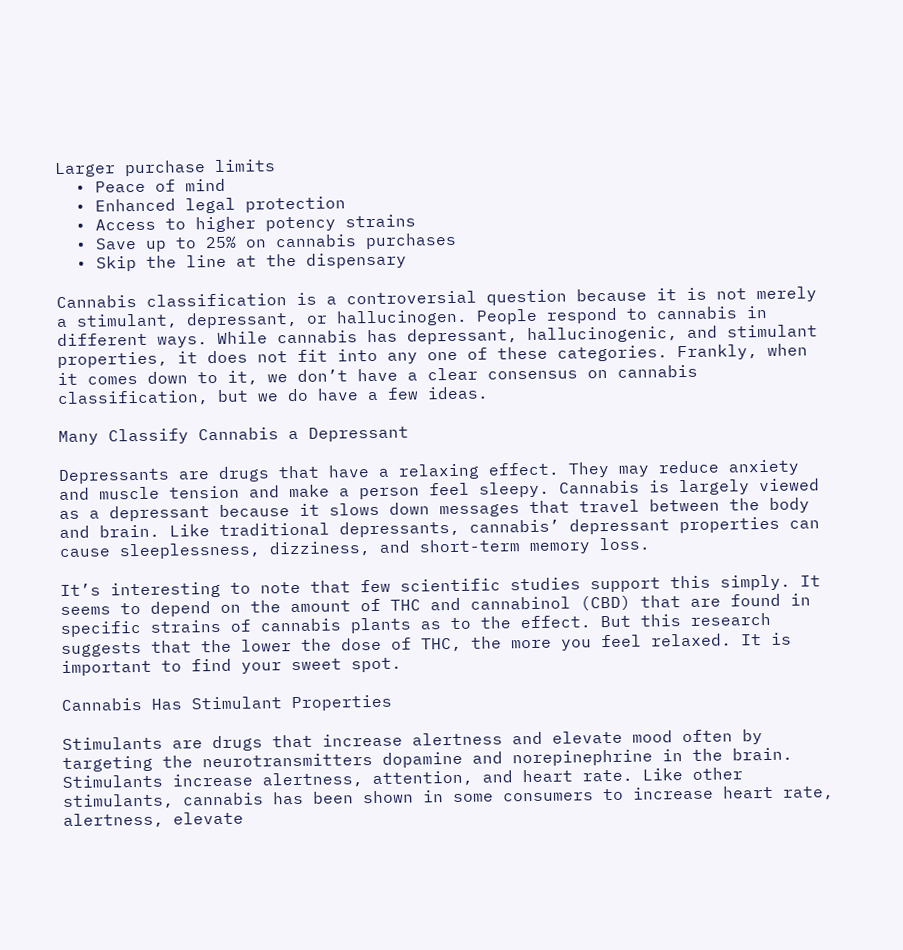Larger purchase limits
  • Peace of mind
  • Enhanced legal protection
  • Access to higher potency strains
  • Save up to 25% on cannabis purchases
  • Skip the line at the dispensary

Cannabis classification is a controversial question because it is not merely a stimulant, depressant, or hallucinogen. People respond to cannabis in different ways. While cannabis has depressant, hallucinogenic, and stimulant properties, it does not fit into any one of these categories. Frankly, when it comes down to it, we don’t have a clear consensus on cannabis classification, but we do have a few ideas.

Many Classify Cannabis a Depressant

Depressants are drugs that have a relaxing effect. They may reduce anxiety and muscle tension and make a person feel sleepy. Cannabis is largely viewed as a depressant because it slows down messages that travel between the body and brain. Like traditional depressants, cannabis’ depressant properties can cause sleeplessness, dizziness, and short-term memory loss.

It’s interesting to note that few scientific studies support this simply. It seems to depend on the amount of THC and cannabinol (CBD) that are found in specific strains of cannabis plants as to the effect. But this research suggests that the lower the dose of THC, the more you feel relaxed. It is important to find your sweet spot.

Cannabis Has Stimulant Properties

Stimulants are drugs that increase alertness and elevate mood often by targeting the neurotransmitters dopamine and norepinephrine in the brain. Stimulants increase alertness, attention, and heart rate. Like other stimulants, cannabis has been shown in some consumers to increase heart rate, alertness, elevate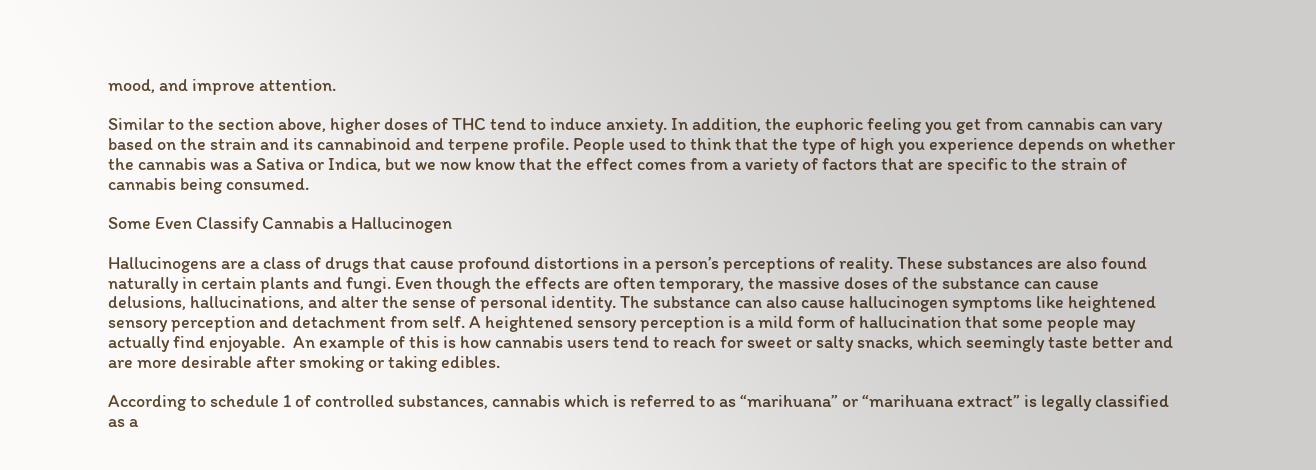mood, and improve attention.

Similar to the section above, higher doses of THC tend to induce anxiety. In addition, the euphoric feeling you get from cannabis can vary based on the strain and its cannabinoid and terpene profile. People used to think that the type of high you experience depends on whether the cannabis was a Sativa or Indica, but we now know that the effect comes from a variety of factors that are specific to the strain of cannabis being consumed.

Some Even Classify Cannabis a Hallucinogen

Hallucinogens are a class of drugs that cause profound distortions in a person’s perceptions of reality. These substances are also found naturally in certain plants and fungi. Even though the effects are often temporary, the massive doses of the substance can cause delusions, hallucinations, and alter the sense of personal identity. The substance can also cause hallucinogen symptoms like heightened sensory perception and detachment from self. A heightened sensory perception is a mild form of hallucination that some people may actually find enjoyable.  An example of this is how cannabis users tend to reach for sweet or salty snacks, which seemingly taste better and are more desirable after smoking or taking edibles.

According to schedule 1 of controlled substances, cannabis which is referred to as “marihuana” or “marihuana extract” is legally classified as a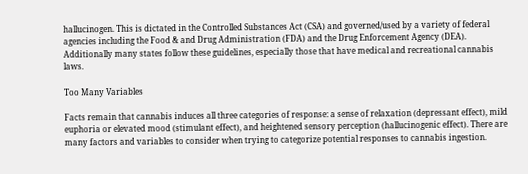hallucinogen. This is dictated in the Controlled Substances Act (CSA) and governed/used by a variety of federal agencies including the Food & and Drug Administration (FDA) and the Drug Enforcement Agency (DEA). Additionally many states follow these guidelines, especially those that have medical and recreational cannabis laws.

Too Many Variables

Facts remain that cannabis induces all three categories of response: a sense of relaxation (depressant effect), mild euphoria or elevated mood (stimulant effect), and heightened sensory perception (hallucinogenic effect). There are many factors and variables to consider when trying to categorize potential responses to cannabis ingestion.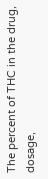The percent of THC in the drug, dosage,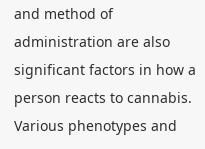and method of administration are also significant factors in how a person reacts to cannabis. Various phenotypes and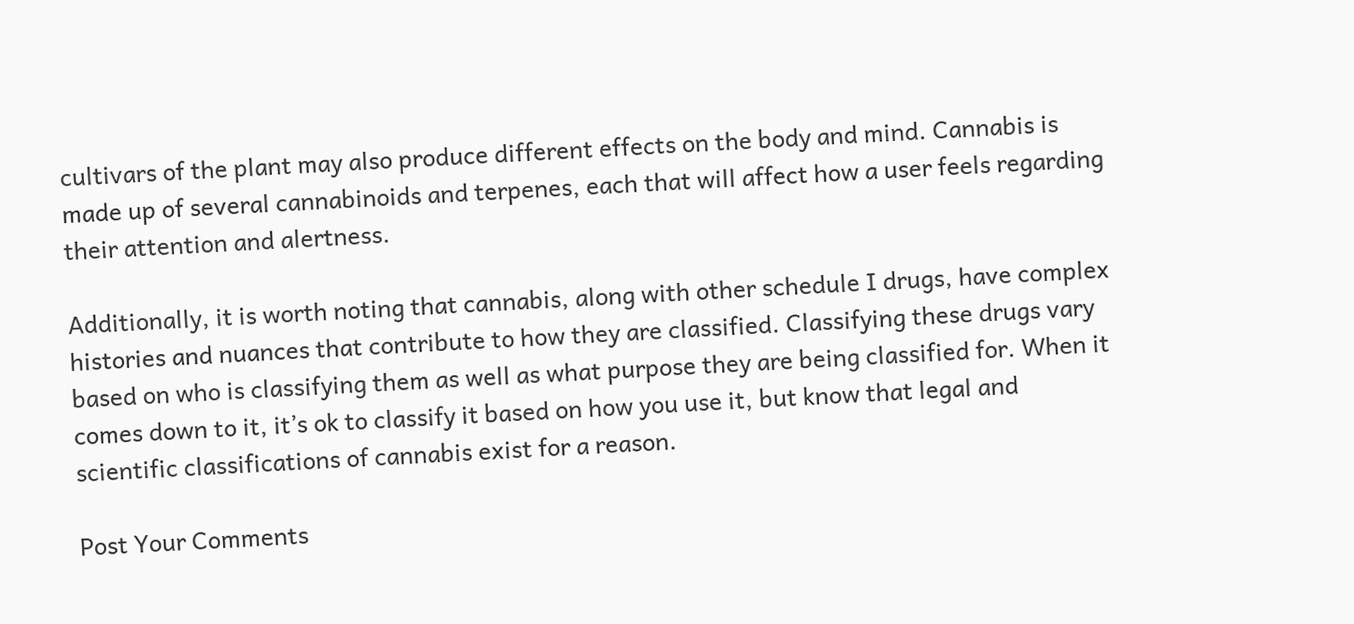cultivars of the plant may also produce different effects on the body and mind. Cannabis is made up of several cannabinoids and terpenes, each that will affect how a user feels regarding their attention and alertness.

Additionally, it is worth noting that cannabis, along with other schedule I drugs, have complex histories and nuances that contribute to how they are classified. Classifying these drugs vary based on who is classifying them as well as what purpose they are being classified for. When it comes down to it, it’s ok to classify it based on how you use it, but know that legal and scientific classifications of cannabis exist for a reason.

Post Your Comments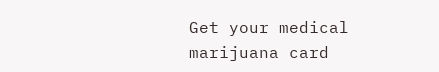Get your medical marijuana card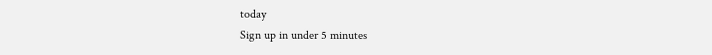today
Sign up in under 5 minutes